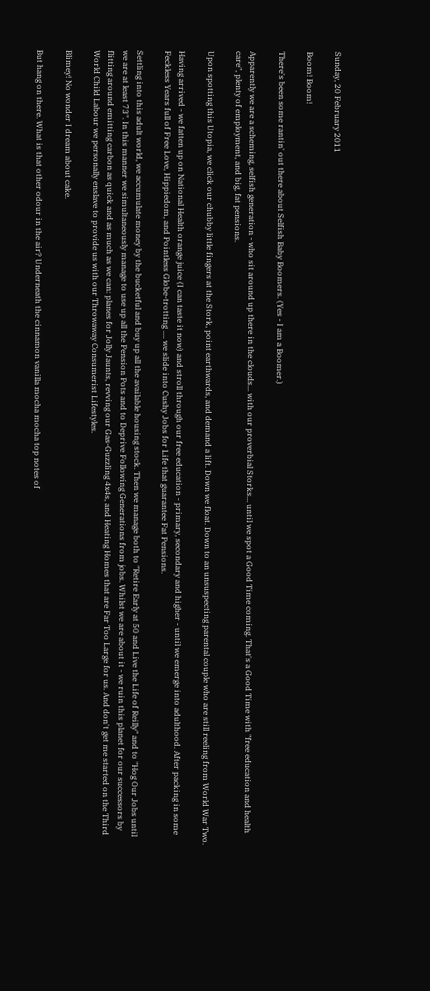Sunday, 20 February 2011

Boom! Boom!

There's been some rantin' out there about Selfish Baby Boomers. (Yes - I am a Boomer.)

Apparently we are a scheming, selfish generation - who sit around up there in the clouds... with our proverbial Storks... until we spot a Good Time coming. That's a Good Time with "free education and health care", plenty of employment, and big, fat pensions.

Upon spotting this Utopia, we click our chubby little fingers at the Stork, point earthwards, and demand a lift. Down we float. Down to an unsuspecting parental couple who are still reeling from World War Two.

Having arrived - we fatten up on National Health orange juice (I can taste it now) and stroll through our free education - primary, secondary and higher - until we emerge into adulthood. After packing in some Feckless Years full of Free Love, Hippiedom, and Pointless Globe-trotting .... we slide into Cushy Jobs for Life that guarantee Fat Pensions.

Settling into this adult world, we accumulate money by the bucketful and buy up all the available housing stock. Then we manage both to "Retire Early at 50 and Live the Life of Reilly" and to "Hog Our Jobs until we are at least 73". In this manner we simultaneously manage to use up all the Pension Pots and to Deprive Following Generations from jobs. Whilst we are about it - we ruin this planet for our successors by flitting around emitting carbon as quick and as much as we can: planes for Jolly Jaunts, revving our Gas-Guzzling 4x4s, and Heating Homes that are Far Too Large for us. And don't get me started on the Third World Child Labour we personally enslave to provide us with our Throwaway Consumerist Lifestyles.

Blimey! No wonder I dream about cake.

But hang on there. What is that other odour in the air? Underneath the cinnamon vanilla mocha mocha top notes of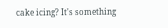cake icing? It's something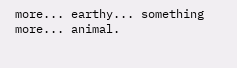more... earthy... something more... animal.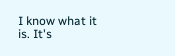I know what it is. It's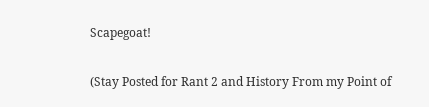Scapegoat!

(Stay Posted for Rant 2 and History From my Point of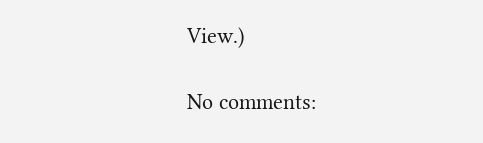View.)

No comments: